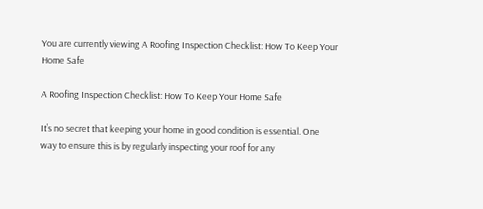You are currently viewing A Roofing Inspection Checklist: How To Keep Your Home Safe

A Roofing Inspection Checklist: How To Keep Your Home Safe

It’s no secret that keeping your home in good condition is essential. One way to ensure this is by regularly inspecting your roof for any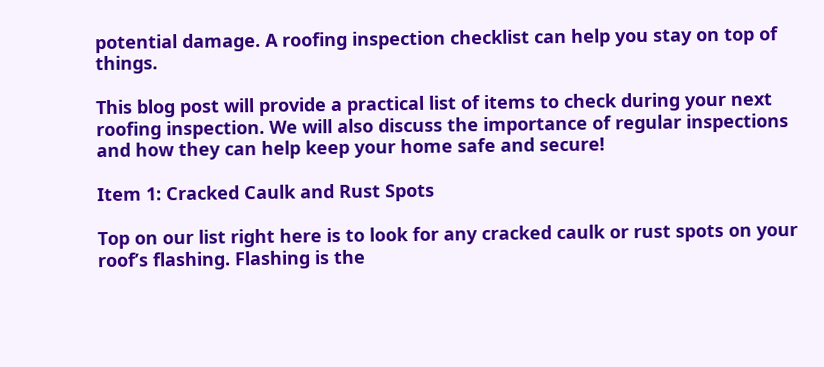potential damage. A roofing inspection checklist can help you stay on top of things.

This blog post will provide a practical list of items to check during your next roofing inspection. We will also discuss the importance of regular inspections and how they can help keep your home safe and secure!

Item 1: Cracked Caulk and Rust Spots

Top on our list right here is to look for any cracked caulk or rust spots on your roof’s flashing. Flashing is the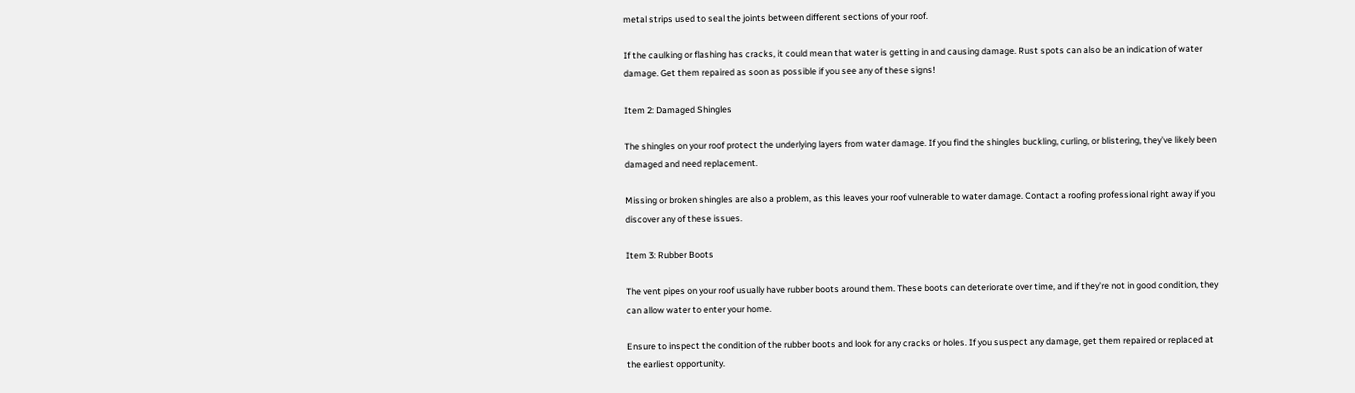metal strips used to seal the joints between different sections of your roof.

If the caulking or flashing has cracks, it could mean that water is getting in and causing damage. Rust spots can also be an indication of water damage. Get them repaired as soon as possible if you see any of these signs!

Item 2: Damaged Shingles

The shingles on your roof protect the underlying layers from water damage. If you find the shingles buckling, curling, or blistering, they’ve likely been damaged and need replacement.

Missing or broken shingles are also a problem, as this leaves your roof vulnerable to water damage. Contact a roofing professional right away if you discover any of these issues.

Item 3: Rubber Boots

The vent pipes on your roof usually have rubber boots around them. These boots can deteriorate over time, and if they’re not in good condition, they can allow water to enter your home.

Ensure to inspect the condition of the rubber boots and look for any cracks or holes. If you suspect any damage, get them repaired or replaced at the earliest opportunity.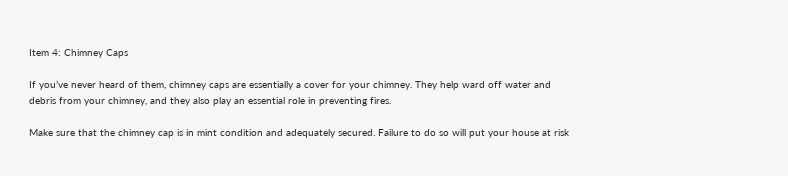Item 4: Chimney Caps

If you’ve never heard of them, chimney caps are essentially a cover for your chimney. They help ward off water and debris from your chimney, and they also play an essential role in preventing fires.

Make sure that the chimney cap is in mint condition and adequately secured. Failure to do so will put your house at risk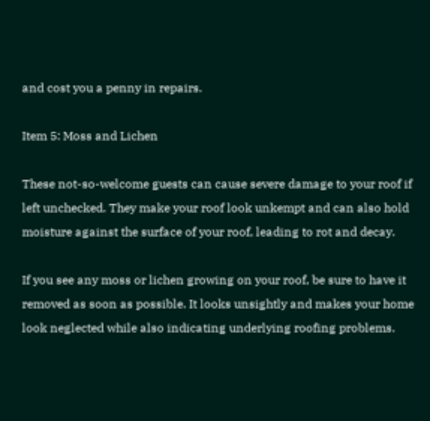and cost you a penny in repairs.

Item 5: Moss and Lichen

These not-so-welcome guests can cause severe damage to your roof if left unchecked. They make your roof look unkempt and can also hold moisture against the surface of your roof, leading to rot and decay.

If you see any moss or lichen growing on your roof, be sure to have it removed as soon as possible. It looks unsightly and makes your home look neglected while also indicating underlying roofing problems.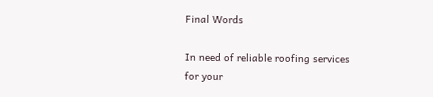Final Words

In need of reliable roofing services for your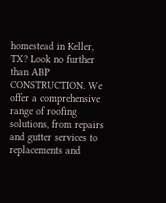homestead in Keller, TX? Look no further than ABP CONSTRUCTION. We offer a comprehensive range of roofing solutions, from repairs and gutter services to replacements and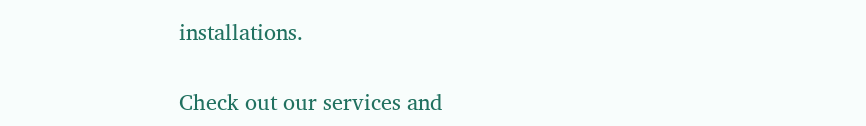installations.

Check out our services and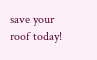save your roof today!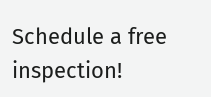Schedule a free inspection!